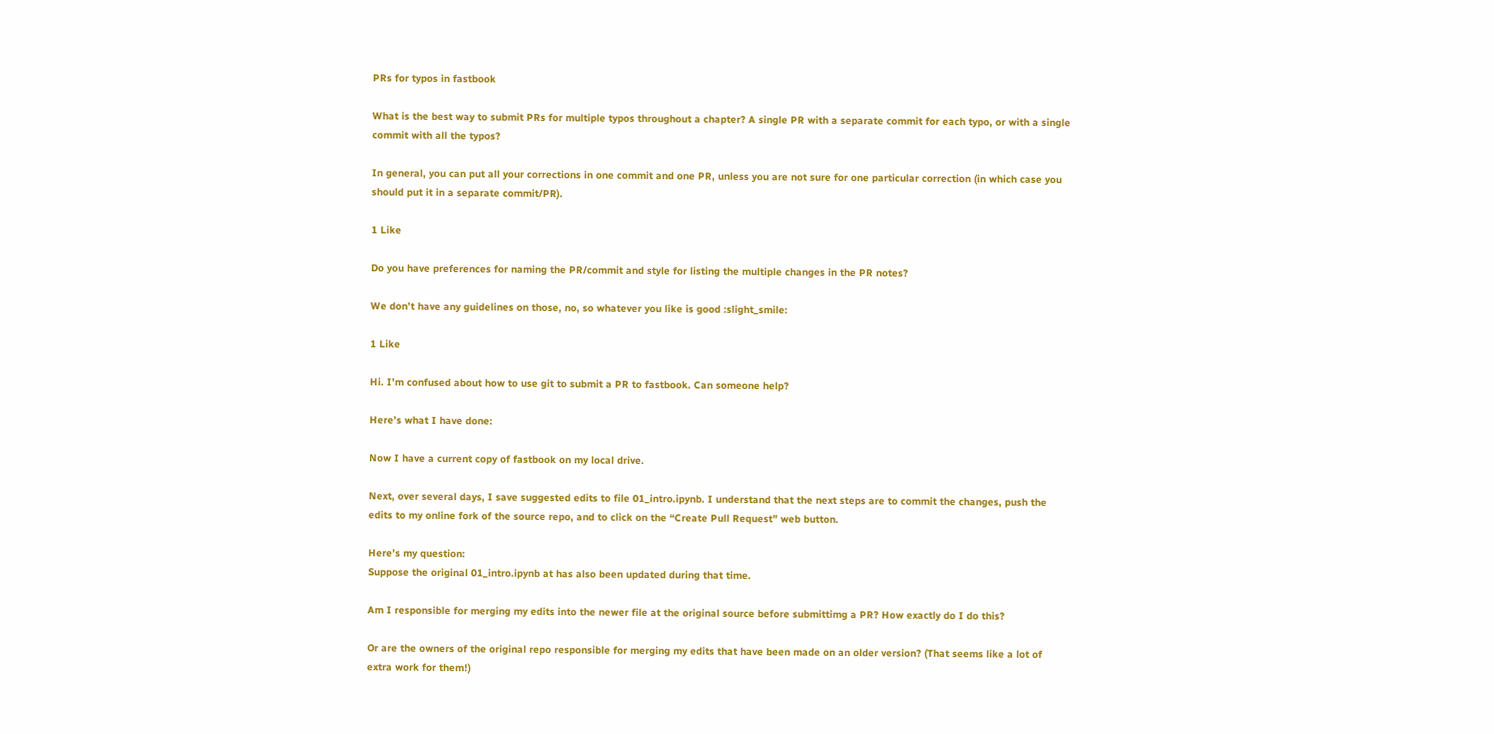PRs for typos in fastbook

What is the best way to submit PRs for multiple typos throughout a chapter? A single PR with a separate commit for each typo, or with a single commit with all the typos?

In general, you can put all your corrections in one commit and one PR, unless you are not sure for one particular correction (in which case you should put it in a separate commit/PR).

1 Like

Do you have preferences for naming the PR/commit and style for listing the multiple changes in the PR notes?

We don’t have any guidelines on those, no, so whatever you like is good :slight_smile:

1 Like

Hi. I’m confused about how to use git to submit a PR to fastbook. Can someone help?

Here’s what I have done:

Now I have a current copy of fastbook on my local drive.

Next, over several days, I save suggested edits to file 01_intro.ipynb. I understand that the next steps are to commit the changes, push the edits to my online fork of the source repo, and to click on the “Create Pull Request” web button.

Here’s my question:
Suppose the original 01_intro.ipynb at has also been updated during that time.

Am I responsible for merging my edits into the newer file at the original source before submittimg a PR? How exactly do I do this?

Or are the owners of the original repo responsible for merging my edits that have been made on an older version? (That seems like a lot of extra work for them!)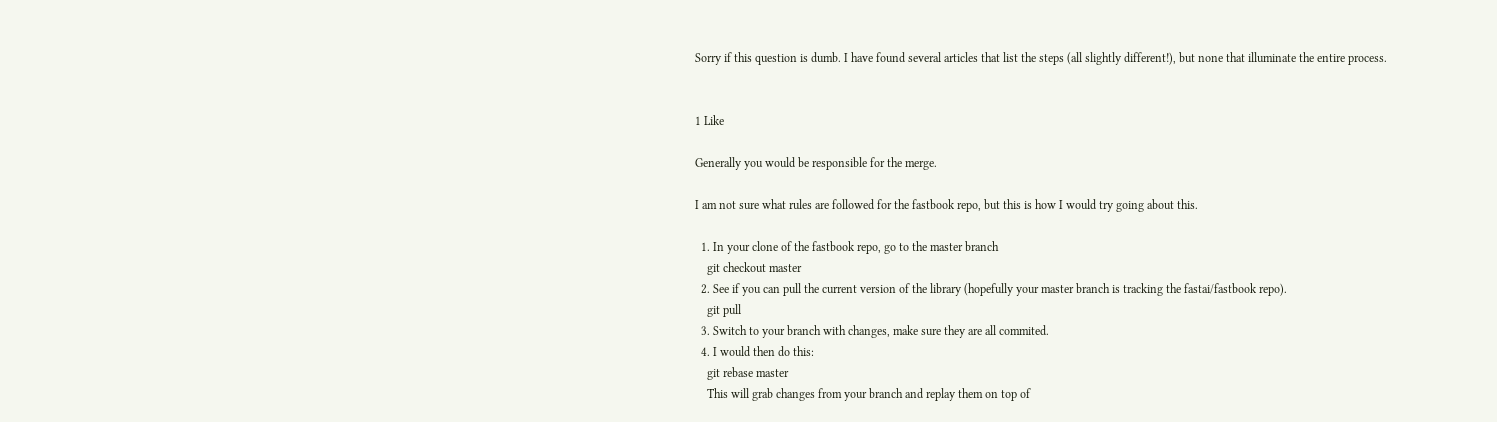Sorry if this question is dumb. I have found several articles that list the steps (all slightly different!), but none that illuminate the entire process.


1 Like

Generally you would be responsible for the merge.

I am not sure what rules are followed for the fastbook repo, but this is how I would try going about this.

  1. In your clone of the fastbook repo, go to the master branch
    git checkout master
  2. See if you can pull the current version of the library (hopefully your master branch is tracking the fastai/fastbook repo).
    git pull
  3. Switch to your branch with changes, make sure they are all commited.
  4. I would then do this:
    git rebase master
    This will grab changes from your branch and replay them on top of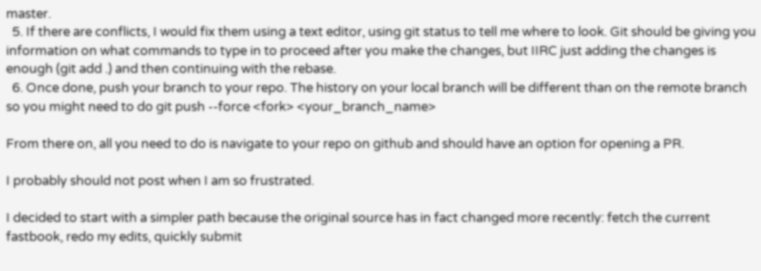master.
  5. If there are conflicts, I would fix them using a text editor, using git status to tell me where to look. Git should be giving you information on what commands to type in to proceed after you make the changes, but IIRC just adding the changes is enough (git add .) and then continuing with the rebase.
  6. Once done, push your branch to your repo. The history on your local branch will be different than on the remote branch so you might need to do git push --force <fork> <your_branch_name>

From there on, all you need to do is navigate to your repo on github and should have an option for opening a PR.

I probably should not post when I am so frustrated.

I decided to start with a simpler path because the original source has in fact changed more recently: fetch the current fastbook, redo my edits, quickly submit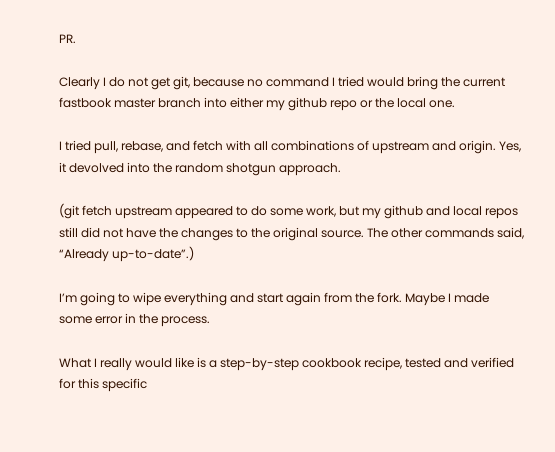PR.

Clearly I do not get git, because no command I tried would bring the current fastbook master branch into either my github repo or the local one.

I tried pull, rebase, and fetch with all combinations of upstream and origin. Yes, it devolved into the random shotgun approach.

(git fetch upstream appeared to do some work, but my github and local repos still did not have the changes to the original source. The other commands said, “Already up-to-date”.)

I’m going to wipe everything and start again from the fork. Maybe I made some error in the process.

What I really would like is a step-by-step cookbook recipe, tested and verified for this specific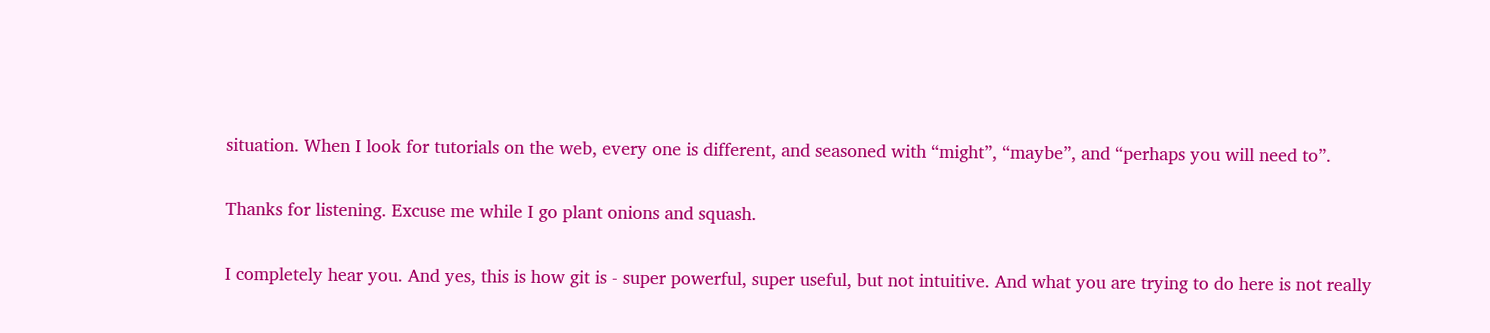situation. When I look for tutorials on the web, every one is different, and seasoned with “might”, “maybe”, and “perhaps you will need to”.

Thanks for listening. Excuse me while I go plant onions and squash.

I completely hear you. And yes, this is how git is - super powerful, super useful, but not intuitive. And what you are trying to do here is not really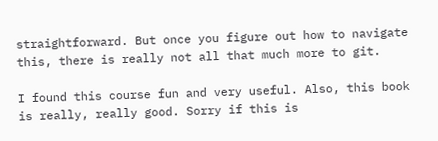straightforward. But once you figure out how to navigate this, there is really not all that much more to git.

I found this course fun and very useful. Also, this book is really, really good. Sorry if this is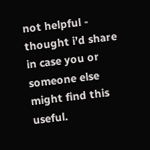not helpful - thought i’d share in case you or someone else might find this useful.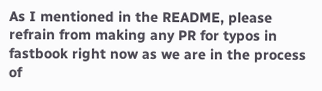As I mentioned in the README, please refrain from making any PR for typos in fastbook right now as we are in the process of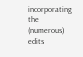incorporating the (numerous) edits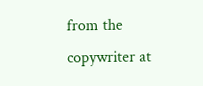from the copywriter at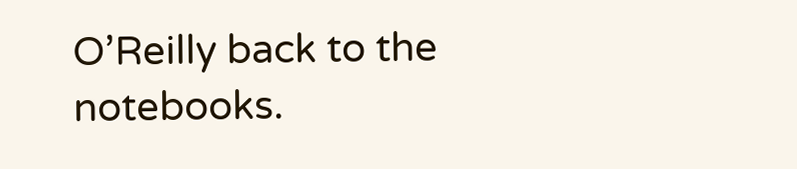O’Reilly back to the notebooks.